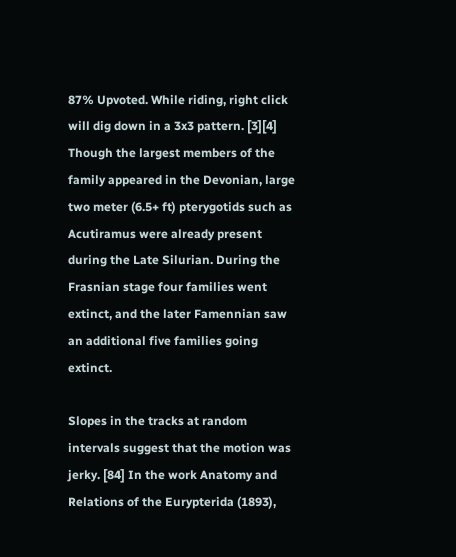87% Upvoted. While riding, right click will dig down in a 3x3 pattern. [3][4] Though the largest members of the family appeared in the Devonian, large two meter (6.5+ ft) pterygotids such as Acutiramus were already present during the Late Silurian. During the Frasnian stage four families went extinct, and the later Famennian saw an additional five families going extinct.

Slopes in the tracks at random intervals suggest that the motion was jerky. [84] In the work Anatomy and Relations of the Eurypterida (1893),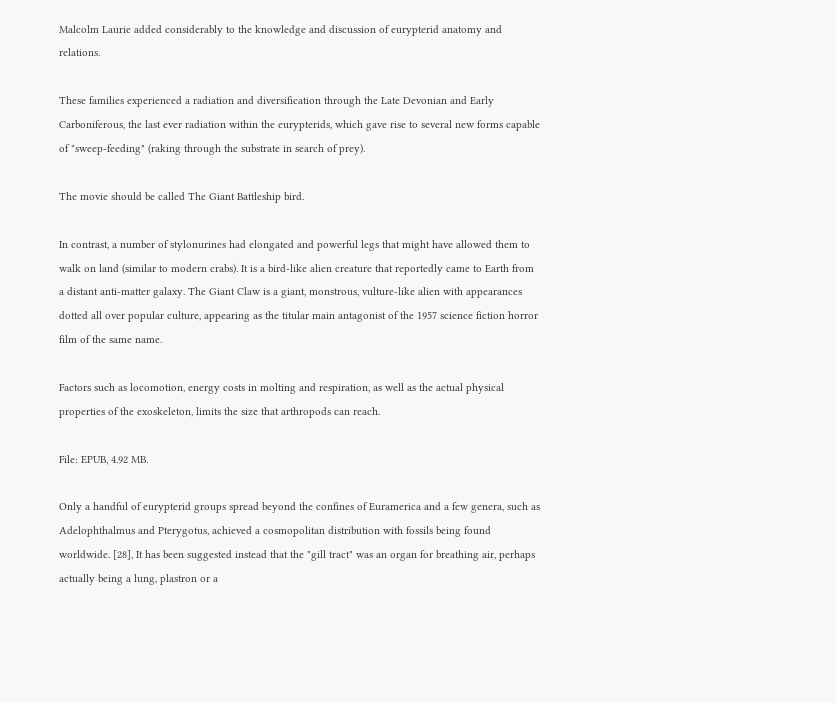Malcolm Laurie added considerably to the knowledge and discussion of eurypterid anatomy and relations.

These families experienced a radiation and diversification through the Late Devonian and Early Carboniferous, the last ever radiation within the eurypterids, which gave rise to several new forms capable of "sweep-feeding" (raking through the substrate in search of prey).

The movie should be called The Giant Battleship bird.

In contrast, a number of stylonurines had elongated and powerful legs that might have allowed them to walk on land (similar to modern crabs). It is a bird-like alien creature that reportedly came to Earth from a distant anti-matter galaxy. The Giant Claw is a giant, monstrous, vulture-like alien with appearances dotted all over popular culture, appearing as the titular main antagonist of the 1957 science fiction horror film of the same name.

Factors such as locomotion, energy costs in molting and respiration, as well as the actual physical properties of the exoskeleton, limits the size that arthropods can reach.

File: EPUB, 4.92 MB.

Only a handful of eurypterid groups spread beyond the confines of Euramerica and a few genera, such as Adelophthalmus and Pterygotus, achieved a cosmopolitan distribution with fossils being found worldwide. [28], It has been suggested instead that the "gill tract" was an organ for breathing air, perhaps actually being a lung, plastron or a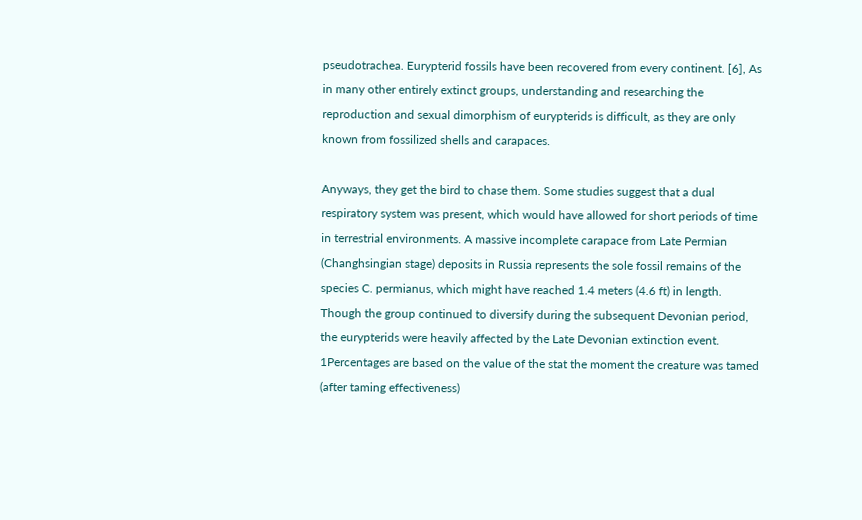pseudotrachea. Eurypterid fossils have been recovered from every continent. [6], As in many other entirely extinct groups, understanding and researching the reproduction and sexual dimorphism of eurypterids is difficult, as they are only known from fossilized shells and carapaces.

Anyways, they get the bird to chase them. Some studies suggest that a dual respiratory system was present, which would have allowed for short periods of time in terrestrial environments. A massive incomplete carapace from Late Permian (Changhsingian stage) deposits in Russia represents the sole fossil remains of the species C. permianus, which might have reached 1.4 meters (4.6 ft) in length. Though the group continued to diversify during the subsequent Devonian period, the eurypterids were heavily affected by the Late Devonian extinction event. 1Percentages are based on the value of the stat the moment the creature was tamed (after taming effectiveness)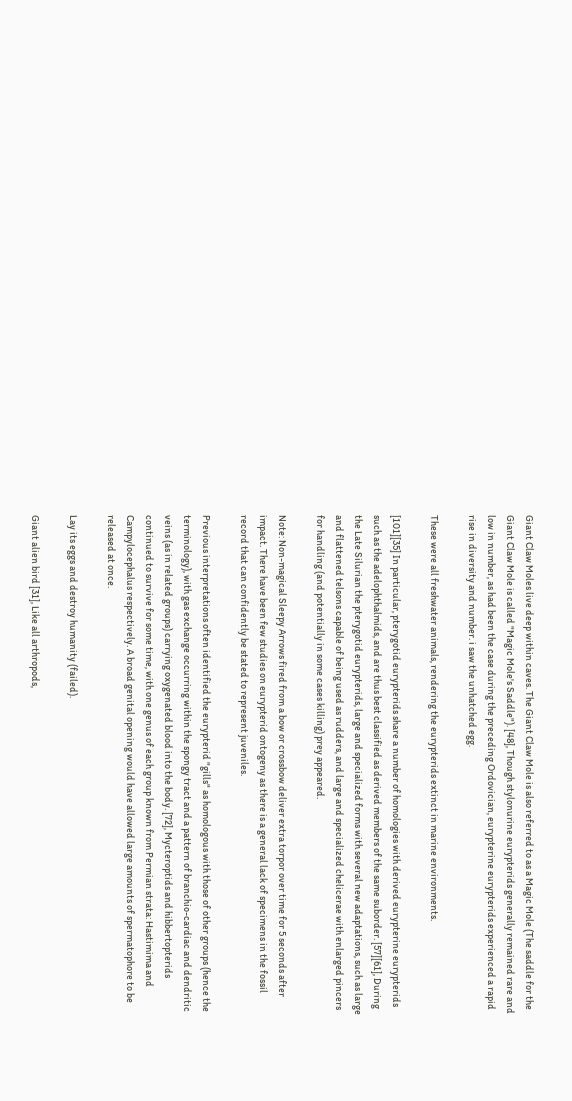Giant Claw Moles live deep within caves. The Giant Claw Mole is also referred to as a Magic Mole (The saddle for the Giant Claw Mole is called "Magic Mole's Saddle"). [48], Though stylonurine eurypterids generally remained rare and low in number, as had been the case during the preceding Ordovician, eurypterine eurypterids experienced a rapid rise in diversity and number. i saw the unhatched egg.

These were all freshwater animals, rendering the eurypterids extinct in marine environments.

[101][35] In particular, pterygotid eurypterids share a number of homologies with derived eurypterine eurypterids such as the adelophthalmids, and are thus best classified as derived members of the same suborder. [57][61], During the Late Silurian the pterygotid eurypterids, large and specialized forms with several new adaptations, such as large and flattened telsons capable of being used as rudders, and large and specialized chelicerae with enlarged pincers for handling (and potentially in some cases killing) prey appeared.

Note: Non-magical Sleepy Arrows fired from a bow or crossbow deliver extra torpor over time for 5 seconds after impact. There have been few studies on eurypterid ontogeny as there is a general lack of specimens in the fossil record that can confidently be stated to represent juveniles.

Previous interpretations often identified the eurypterid "gills" as homologous with those of other groups (hence the terminology), with gas exchange occurring within the spongy tract and a pattern of branchio-cardiac and dendritic veins (as in related groups) carrying oxygenated blood into the body. [72], Mycteroptids and hibbertopterids continued to survive for some time, with one genus of each group known from Permian strata: Hastimima and Campylocephalus respectively. A broad genital opening would have allowed large amounts of spermatophore to be released at once.

Lay its eggs and destroy humanity (failed).

Giant alien bird [31], Like all arthropods,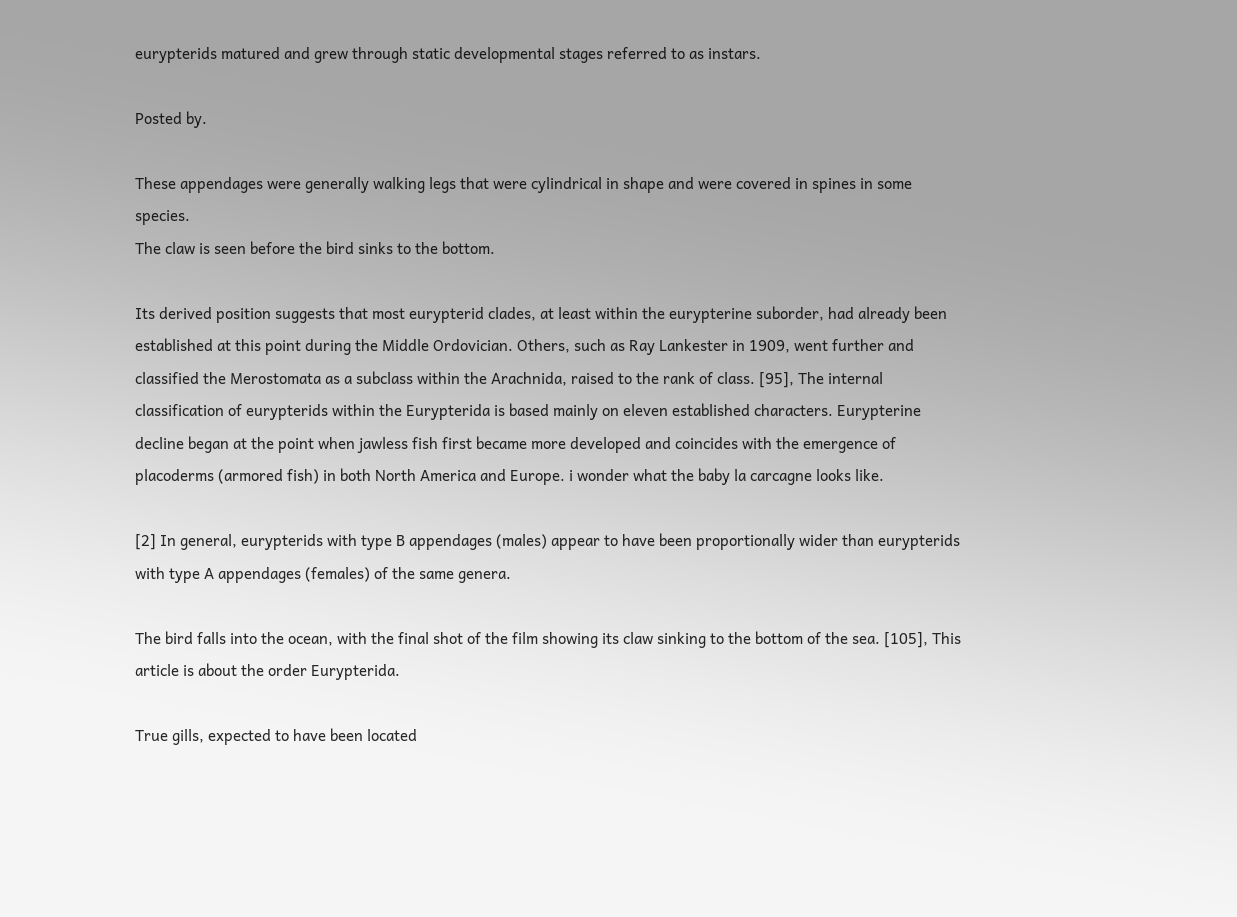eurypterids matured and grew through static developmental stages referred to as instars.

Posted by.

These appendages were generally walking legs that were cylindrical in shape and were covered in spines in some species.
The claw is seen before the bird sinks to the bottom.

Its derived position suggests that most eurypterid clades, at least within the eurypterine suborder, had already been established at this point during the Middle Ordovician. Others, such as Ray Lankester in 1909, went further and classified the Merostomata as a subclass within the Arachnida, raised to the rank of class. [95], The internal classification of eurypterids within the Eurypterida is based mainly on eleven established characters. Eurypterine decline began at the point when jawless fish first became more developed and coincides with the emergence of placoderms (armored fish) in both North America and Europe. i wonder what the baby la carcagne looks like.

[2] In general, eurypterids with type B appendages (males) appear to have been proportionally wider than eurypterids with type A appendages (females) of the same genera.

The bird falls into the ocean, with the final shot of the film showing its claw sinking to the bottom of the sea. [105], This article is about the order Eurypterida.

True gills, expected to have been located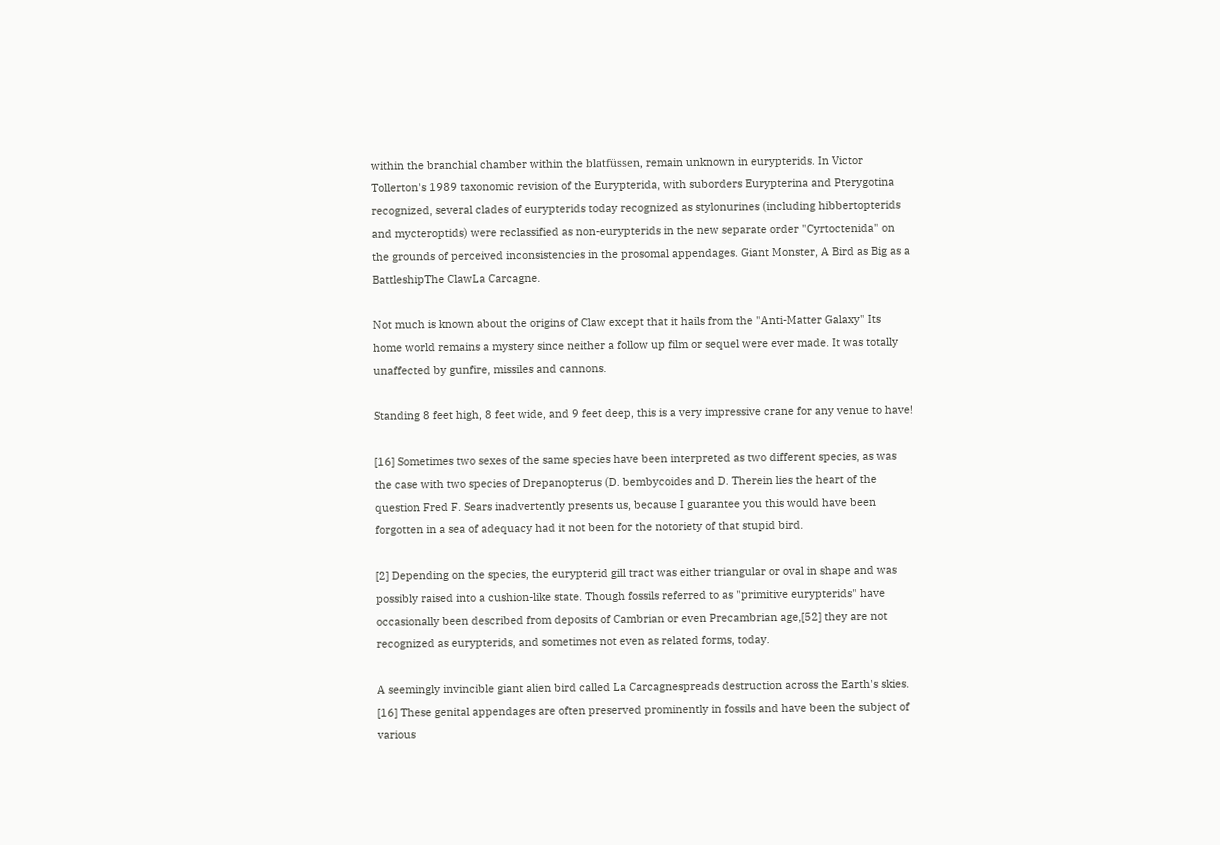within the branchial chamber within the blatfüssen, remain unknown in eurypterids. In Victor Tollerton's 1989 taxonomic revision of the Eurypterida, with suborders Eurypterina and Pterygotina recognized, several clades of eurypterids today recognized as stylonurines (including hibbertopterids and mycteroptids) were reclassified as non-eurypterids in the new separate order "Cyrtoctenida" on the grounds of perceived inconsistencies in the prosomal appendages. Giant Monster, A Bird as Big as a BattleshipThe ClawLa Carcagne.

Not much is known about the origins of Claw except that it hails from the "Anti-Matter Galaxy" Its home world remains a mystery since neither a follow up film or sequel were ever made. It was totally unaffected by gunfire, missiles and cannons.

Standing 8 feet high, 8 feet wide, and 9 feet deep, this is a very impressive crane for any venue to have!

[16] Sometimes two sexes of the same species have been interpreted as two different species, as was the case with two species of Drepanopterus (D. bembycoides and D. Therein lies the heart of the question Fred F. Sears inadvertently presents us, because I guarantee you this would have been forgotten in a sea of adequacy had it not been for the notoriety of that stupid bird.

[2] Depending on the species, the eurypterid gill tract was either triangular or oval in shape and was possibly raised into a cushion-like state. Though fossils referred to as "primitive eurypterids" have occasionally been described from deposits of Cambrian or even Precambrian age,[52] they are not recognized as eurypterids, and sometimes not even as related forms, today.

A seemingly invincible giant alien bird called La Carcagnespreads destruction across the Earth's skies. [16] These genital appendages are often preserved prominently in fossils and have been the subject of various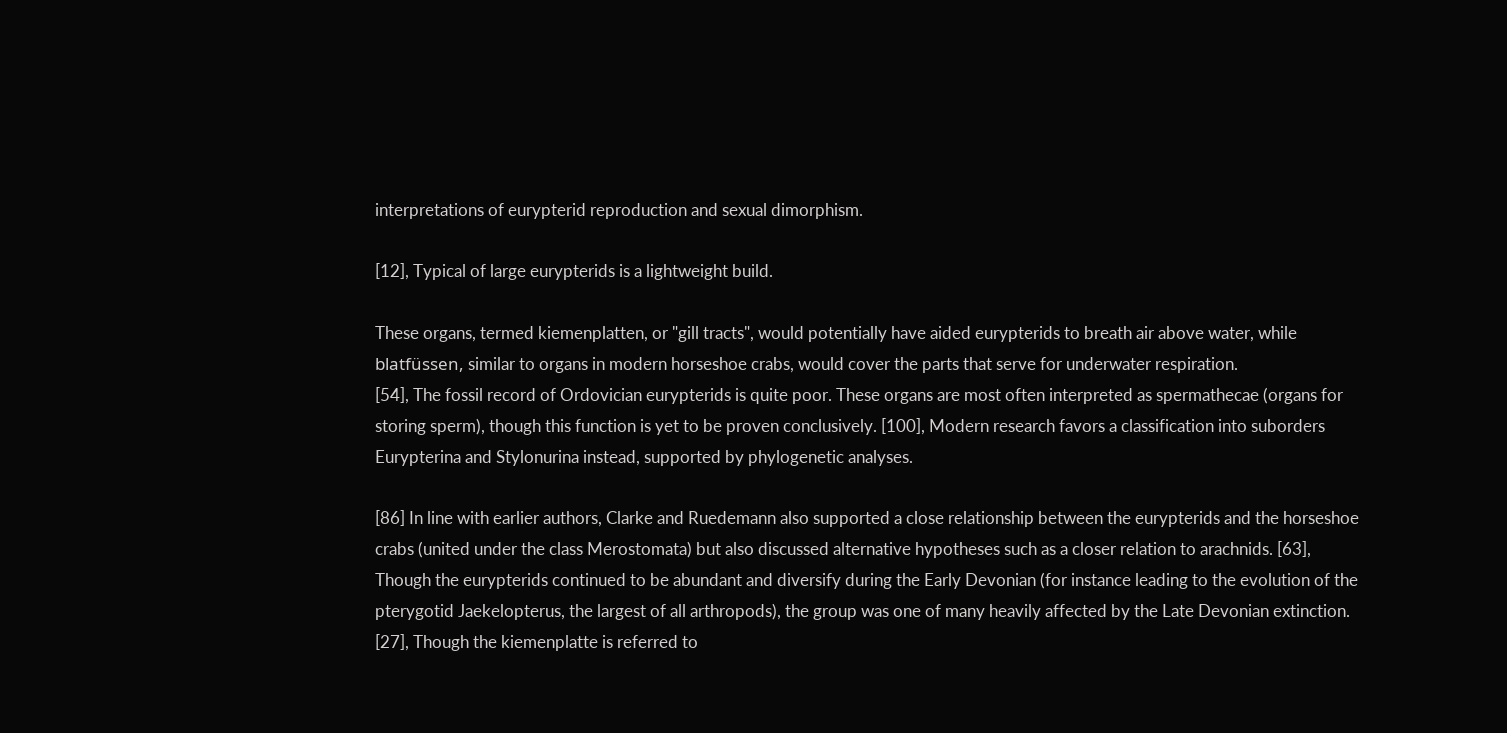interpretations of eurypterid reproduction and sexual dimorphism.

[12], Typical of large eurypterids is a lightweight build.

These organs, termed kiemenplatten, or "gill tracts", would potentially have aided eurypterids to breath air above water, while blatfüssen, similar to organs in modern horseshoe crabs, would cover the parts that serve for underwater respiration.
[54], The fossil record of Ordovician eurypterids is quite poor. These organs are most often interpreted as spermathecae (organs for storing sperm), though this function is yet to be proven conclusively. [100], Modern research favors a classification into suborders Eurypterina and Stylonurina instead, supported by phylogenetic analyses.

[86] In line with earlier authors, Clarke and Ruedemann also supported a close relationship between the eurypterids and the horseshoe crabs (united under the class Merostomata) but also discussed alternative hypotheses such as a closer relation to arachnids. [63], Though the eurypterids continued to be abundant and diversify during the Early Devonian (for instance leading to the evolution of the pterygotid Jaekelopterus, the largest of all arthropods), the group was one of many heavily affected by the Late Devonian extinction. [27], Though the kiemenplatte is referred to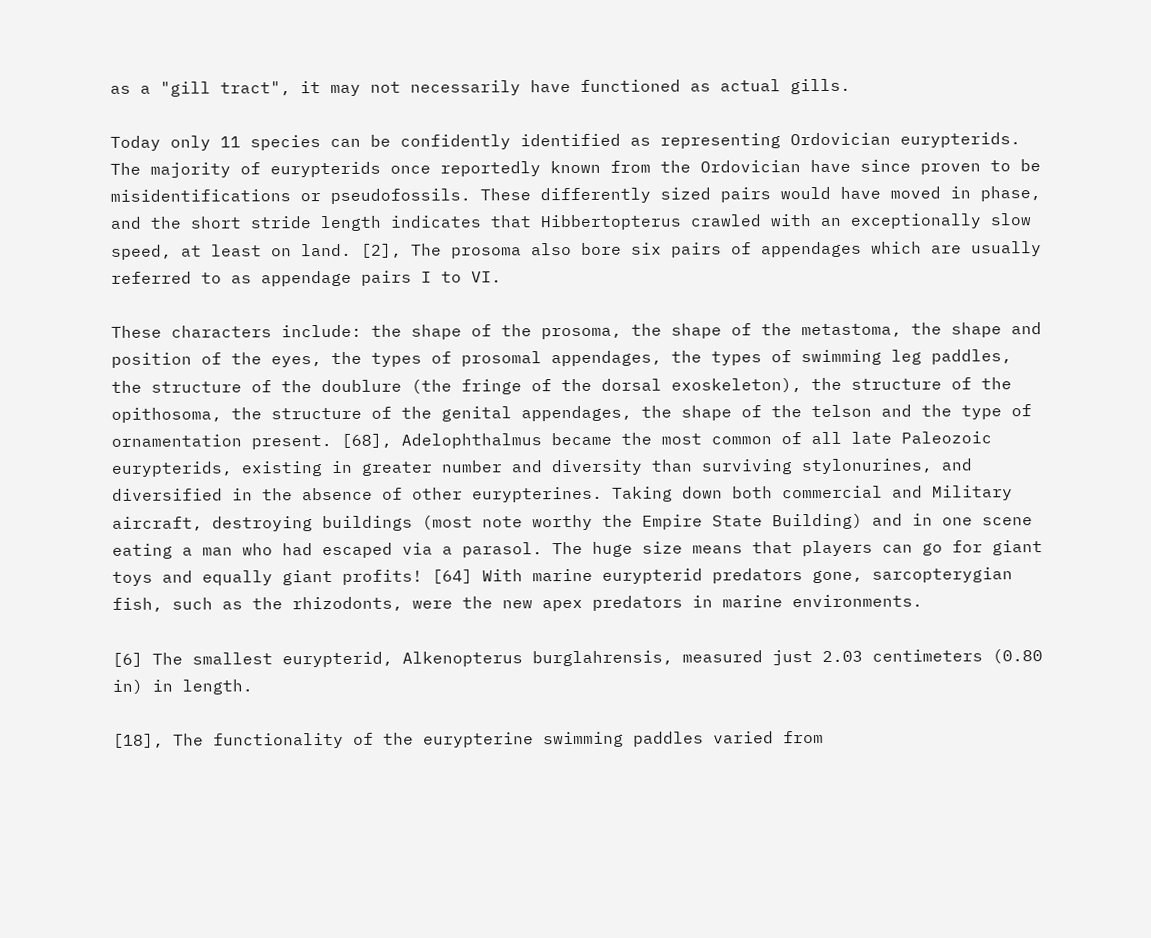as a "gill tract", it may not necessarily have functioned as actual gills.

Today only 11 species can be confidently identified as representing Ordovician eurypterids. The majority of eurypterids once reportedly known from the Ordovician have since proven to be misidentifications or pseudofossils. These differently sized pairs would have moved in phase, and the short stride length indicates that Hibbertopterus crawled with an exceptionally slow speed, at least on land. [2], The prosoma also bore six pairs of appendages which are usually referred to as appendage pairs I to VI.

These characters include: the shape of the prosoma, the shape of the metastoma, the shape and position of the eyes, the types of prosomal appendages, the types of swimming leg paddles, the structure of the doublure (the fringe of the dorsal exoskeleton), the structure of the opithosoma, the structure of the genital appendages, the shape of the telson and the type of ornamentation present. [68], Adelophthalmus became the most common of all late Paleozoic eurypterids, existing in greater number and diversity than surviving stylonurines, and diversified in the absence of other eurypterines. Taking down both commercial and Military aircraft, destroying buildings (most note worthy the Empire State Building) and in one scene eating a man who had escaped via a parasol. The huge size means that players can go for giant toys and equally giant profits! [64] With marine eurypterid predators gone, sarcopterygian fish, such as the rhizodonts, were the new apex predators in marine environments.

[6] The smallest eurypterid, Alkenopterus burglahrensis, measured just 2.03 centimeters (0.80 in) in length.

[18], The functionality of the eurypterine swimming paddles varied from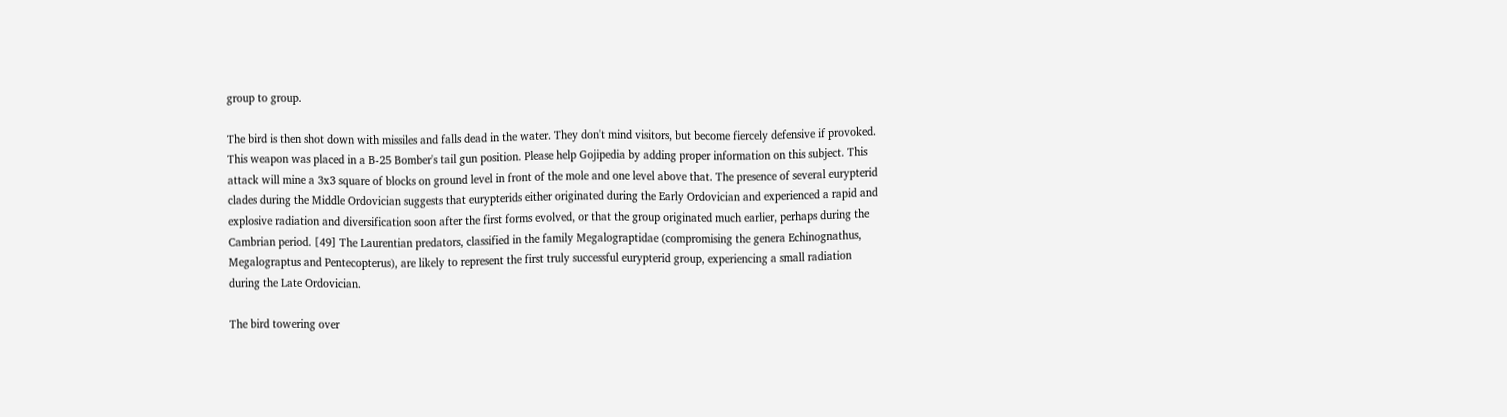group to group.

The bird is then shot down with missiles and falls dead in the water. They don't mind visitors, but become fiercely defensive if provoked. This weapon was placed in a B-25 Bomber's tail gun position. Please help Gojipedia by adding proper information on this subject. This attack will mine a 3x3 square of blocks on ground level in front of the mole and one level above that. The presence of several eurypterid clades during the Middle Ordovician suggests that eurypterids either originated during the Early Ordovician and experienced a rapid and explosive radiation and diversification soon after the first forms evolved, or that the group originated much earlier, perhaps during the Cambrian period. [49] The Laurentian predators, classified in the family Megalograptidae (compromising the genera Echinognathus, Megalograptus and Pentecopterus), are likely to represent the first truly successful eurypterid group, experiencing a small radiation during the Late Ordovician.

The bird towering over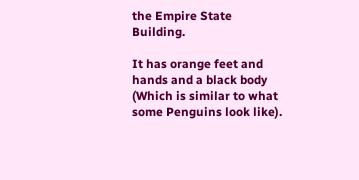the Empire State Building.

It has orange feet and hands and a black body (Which is similar to what some Penguins look like).